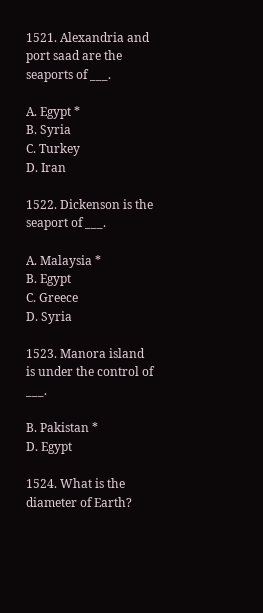1521. Alexandria and port saad are the seaports of ___.

A. Egypt *
B. Syria
C. Turkey
D. Iran

1522. Dickenson is the seaport of ___.

A. Malaysia *
B. Egypt
C. Greece
D. Syria

1523. Manora island is under the control of ___.

B. Pakistan *
D. Egypt

1524. What is the diameter of Earth?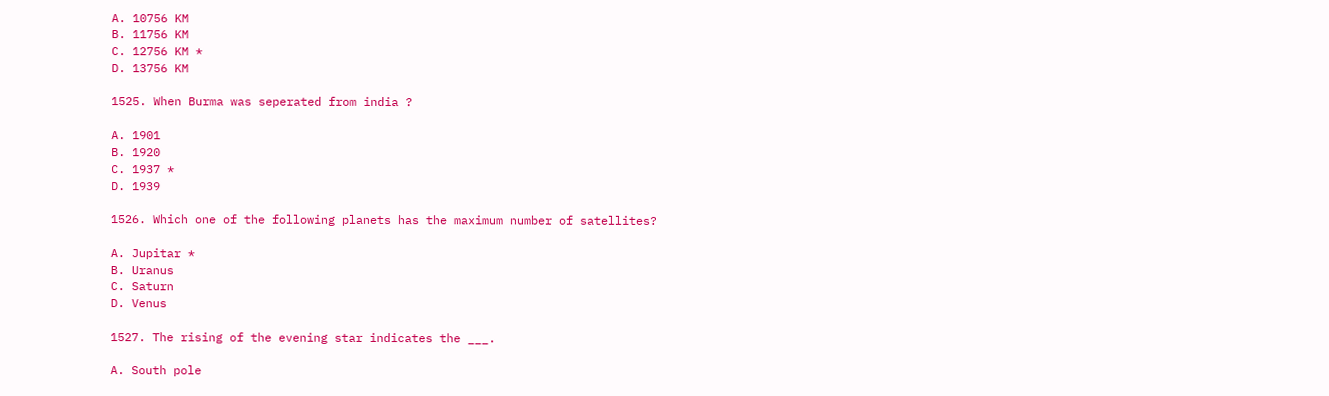A. 10756 KM
B. 11756 KM
C. 12756 KM *
D. 13756 KM

1525. When Burma was seperated from india ?

A. 1901
B. 1920
C. 1937 *
D. 1939

1526. Which one of the following planets has the maximum number of satellites?

A. Jupitar *
B. Uranus
C. Saturn
D. Venus

1527. The rising of the evening star indicates the ___.

A. South pole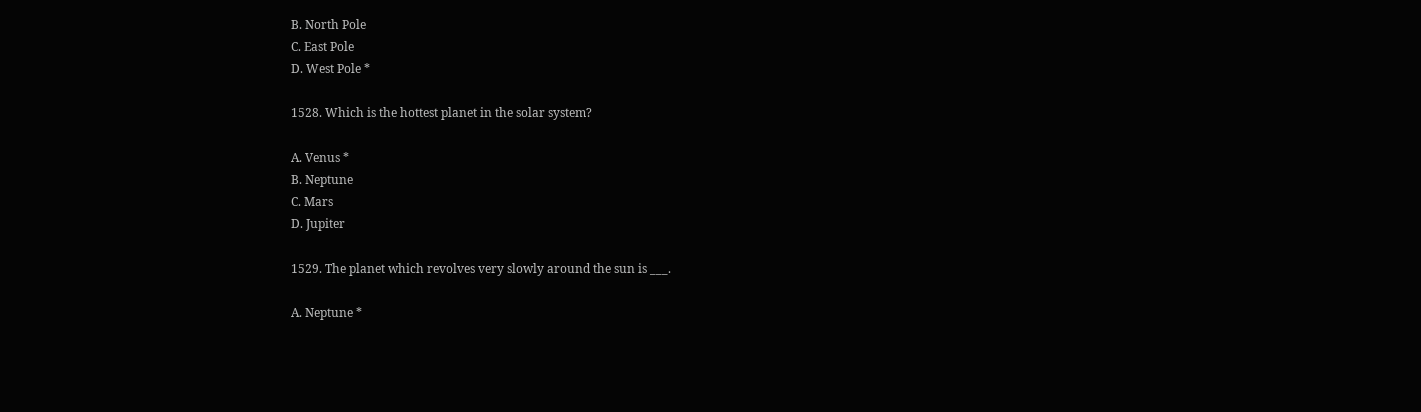B. North Pole
C. East Pole
D. West Pole *

1528. Which is the hottest planet in the solar system?

A. Venus *
B. Neptune
C. Mars
D. Jupiter

1529. The planet which revolves very slowly around the sun is ___.

A. Neptune *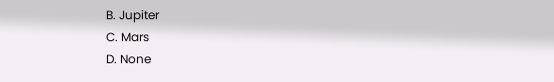B. Jupiter
C. Mars
D. None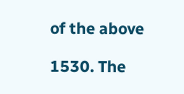of the above

1530. The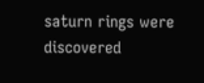saturn rings were discovered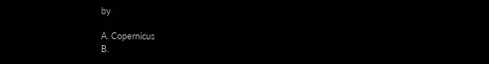by

A. Copernicus
B.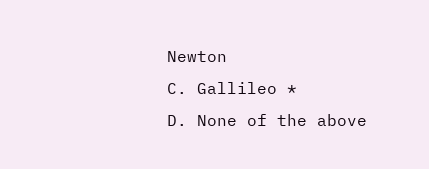Newton
C. Gallileo *
D. None of the above